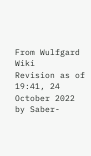From Wulfgard Wiki
Revision as of 19:41, 24 October 2022 by Saber-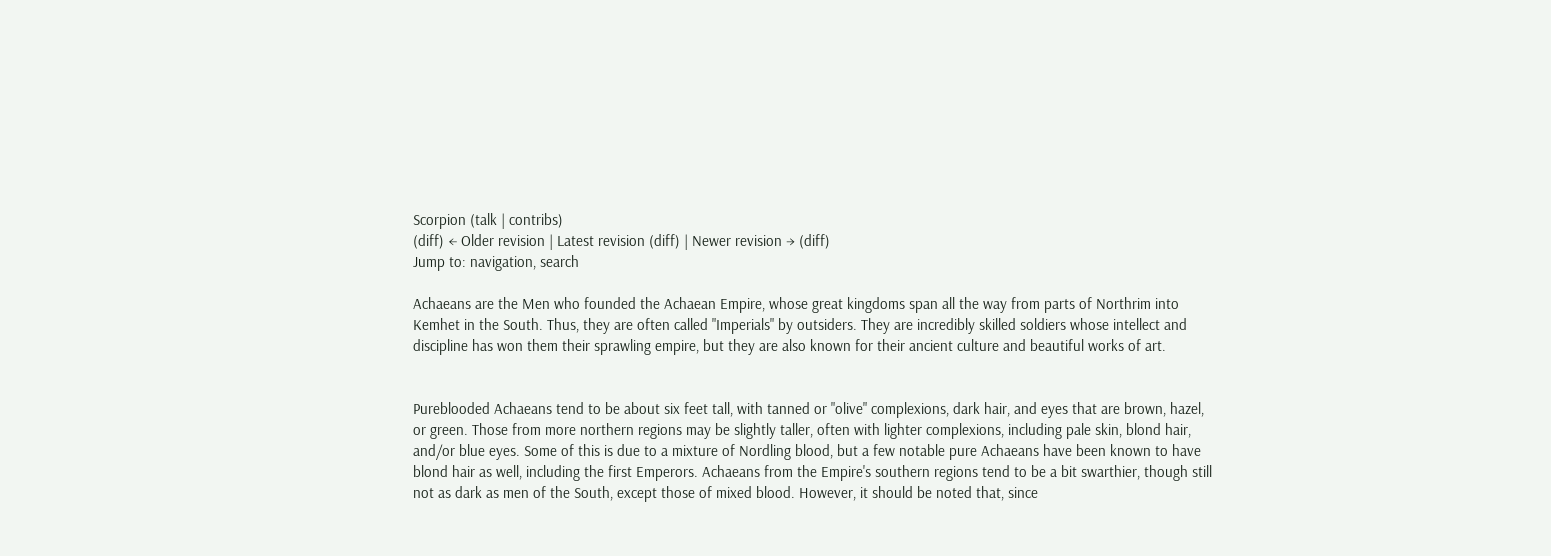Scorpion (talk | contribs)
(diff) ← Older revision | Latest revision (diff) | Newer revision → (diff)
Jump to: navigation, search

Achaeans are the Men who founded the Achaean Empire, whose great kingdoms span all the way from parts of Northrim into Kemhet in the South. Thus, they are often called "Imperials" by outsiders. They are incredibly skilled soldiers whose intellect and discipline has won them their sprawling empire, but they are also known for their ancient culture and beautiful works of art.


Pureblooded Achaeans tend to be about six feet tall, with tanned or "olive" complexions, dark hair, and eyes that are brown, hazel, or green. Those from more northern regions may be slightly taller, often with lighter complexions, including pale skin, blond hair, and/or blue eyes. Some of this is due to a mixture of Nordling blood, but a few notable pure Achaeans have been known to have blond hair as well, including the first Emperors. Achaeans from the Empire's southern regions tend to be a bit swarthier, though still not as dark as men of the South, except those of mixed blood. However, it should be noted that, since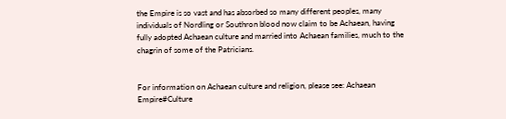the Empire is so vast and has absorbed so many different peoples, many individuals of Nordling or Southron blood now claim to be Achaean, having fully adopted Achaean culture and married into Achaean families, much to the chagrin of some of the Patricians.


For information on Achaean culture and religion, please see: Achaean Empire#Culture